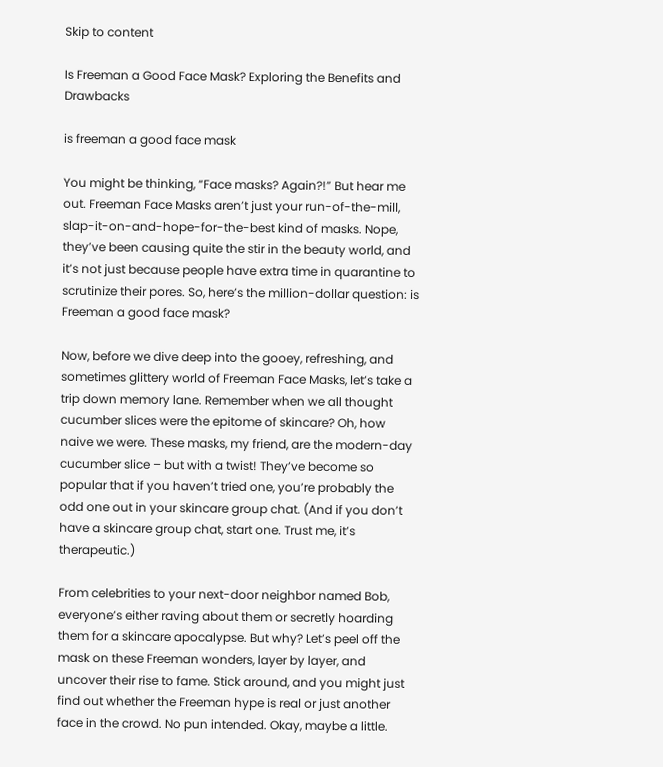Skip to content

Is Freeman a Good Face Mask? Exploring the Benefits and Drawbacks

is freeman a good face mask

You might be thinking, “Face masks? Again?!” But hear me out. Freeman Face Masks aren’t just your run-of-the-mill, slap-it-on-and-hope-for-the-best kind of masks. Nope, they’ve been causing quite the stir in the beauty world, and it’s not just because people have extra time in quarantine to scrutinize their pores. So, here’s the million-dollar question: is Freeman a good face mask?

Now, before we dive deep into the gooey, refreshing, and sometimes glittery world of Freeman Face Masks, let’s take a trip down memory lane. Remember when we all thought cucumber slices were the epitome of skincare? Oh, how naive we were. These masks, my friend, are the modern-day cucumber slice – but with a twist! They’ve become so popular that if you haven’t tried one, you’re probably the odd one out in your skincare group chat. (And if you don’t have a skincare group chat, start one. Trust me, it’s therapeutic.)

From celebrities to your next-door neighbor named Bob, everyone’s either raving about them or secretly hoarding them for a skincare apocalypse. But why? Let’s peel off the mask on these Freeman wonders, layer by layer, and uncover their rise to fame. Stick around, and you might just find out whether the Freeman hype is real or just another face in the crowd. No pun intended. Okay, maybe a little.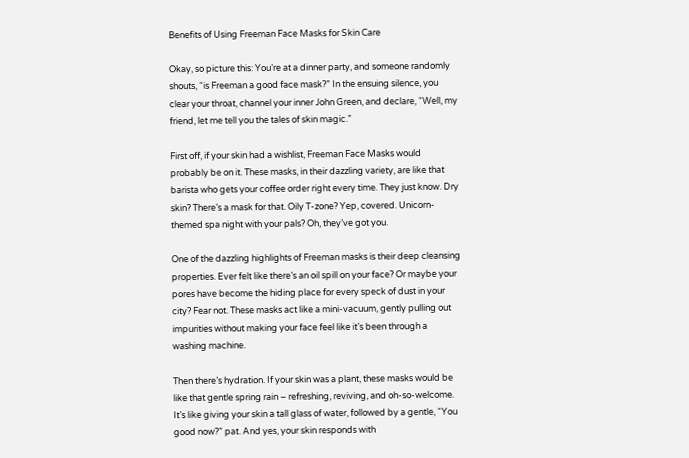Benefits of Using Freeman Face Masks for Skin Care

Okay, so picture this: You’re at a dinner party, and someone randomly shouts, “is Freeman a good face mask?” In the ensuing silence, you clear your throat, channel your inner John Green, and declare, “Well, my friend, let me tell you the tales of skin magic.”

First off, if your skin had a wishlist, Freeman Face Masks would probably be on it. These masks, in their dazzling variety, are like that barista who gets your coffee order right every time. They just know. Dry skin? There’s a mask for that. Oily T-zone? Yep, covered. Unicorn-themed spa night with your pals? Oh, they’ve got you.

One of the dazzling highlights of Freeman masks is their deep cleansing properties. Ever felt like there’s an oil spill on your face? Or maybe your pores have become the hiding place for every speck of dust in your city? Fear not. These masks act like a mini-vacuum, gently pulling out impurities without making your face feel like it’s been through a washing machine.

Then there’s hydration. If your skin was a plant, these masks would be like that gentle spring rain – refreshing, reviving, and oh-so-welcome. It’s like giving your skin a tall glass of water, followed by a gentle, “You good now?” pat. And yes, your skin responds with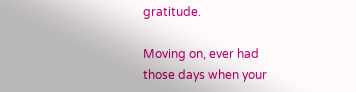gratitude.

Moving on, ever had those days when your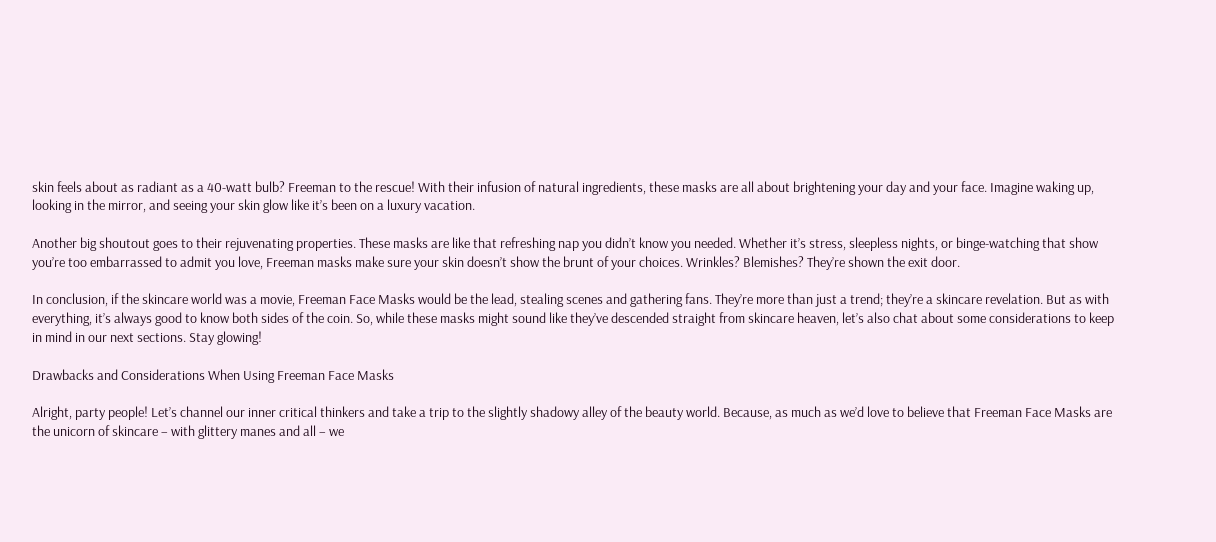skin feels about as radiant as a 40-watt bulb? Freeman to the rescue! With their infusion of natural ingredients, these masks are all about brightening your day and your face. Imagine waking up, looking in the mirror, and seeing your skin glow like it’s been on a luxury vacation.

Another big shoutout goes to their rejuvenating properties. These masks are like that refreshing nap you didn’t know you needed. Whether it’s stress, sleepless nights, or binge-watching that show you’re too embarrassed to admit you love, Freeman masks make sure your skin doesn’t show the brunt of your choices. Wrinkles? Blemishes? They’re shown the exit door.

In conclusion, if the skincare world was a movie, Freeman Face Masks would be the lead, stealing scenes and gathering fans. They’re more than just a trend; they’re a skincare revelation. But as with everything, it’s always good to know both sides of the coin. So, while these masks might sound like they’ve descended straight from skincare heaven, let’s also chat about some considerations to keep in mind in our next sections. Stay glowing!

Drawbacks and Considerations When Using Freeman Face Masks

Alright, party people! Let’s channel our inner critical thinkers and take a trip to the slightly shadowy alley of the beauty world. Because, as much as we’d love to believe that Freeman Face Masks are the unicorn of skincare – with glittery manes and all – we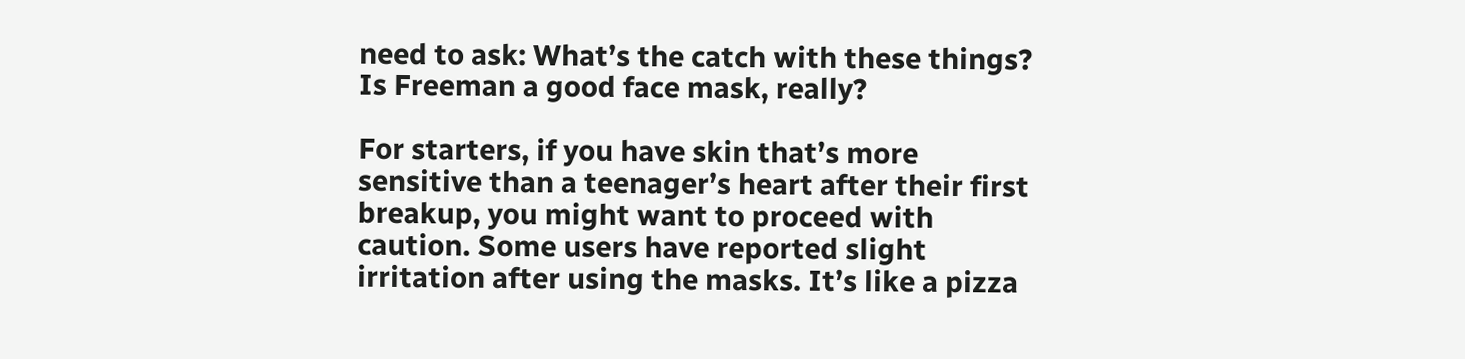need to ask: What’s the catch with these things? Is Freeman a good face mask, really?

For starters, if you have skin that’s more sensitive than a teenager’s heart after their first breakup, you might want to proceed with caution. Some users have reported slight irritation after using the masks. It’s like a pizza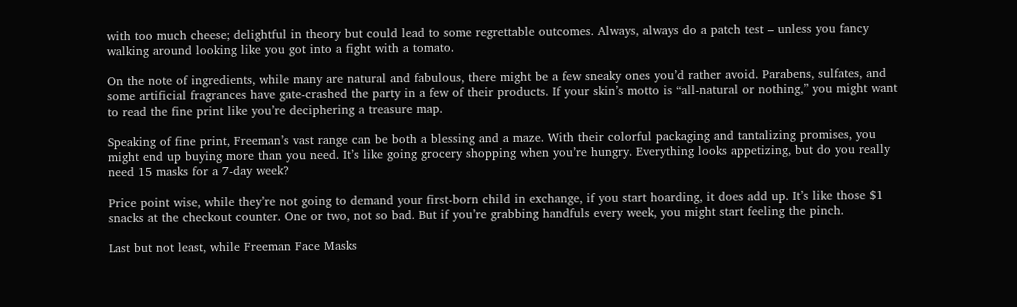with too much cheese; delightful in theory but could lead to some regrettable outcomes. Always, always do a patch test – unless you fancy walking around looking like you got into a fight with a tomato.

On the note of ingredients, while many are natural and fabulous, there might be a few sneaky ones you’d rather avoid. Parabens, sulfates, and some artificial fragrances have gate-crashed the party in a few of their products. If your skin’s motto is “all-natural or nothing,” you might want to read the fine print like you’re deciphering a treasure map.

Speaking of fine print, Freeman’s vast range can be both a blessing and a maze. With their colorful packaging and tantalizing promises, you might end up buying more than you need. It’s like going grocery shopping when you’re hungry. Everything looks appetizing, but do you really need 15 masks for a 7-day week?

Price point wise, while they’re not going to demand your first-born child in exchange, if you start hoarding, it does add up. It’s like those $1 snacks at the checkout counter. One or two, not so bad. But if you’re grabbing handfuls every week, you might start feeling the pinch.

Last but not least, while Freeman Face Masks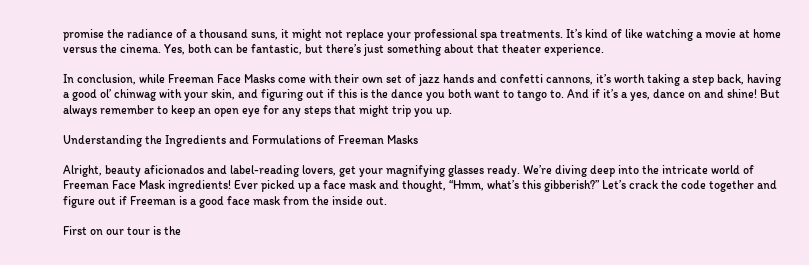promise the radiance of a thousand suns, it might not replace your professional spa treatments. It’s kind of like watching a movie at home versus the cinema. Yes, both can be fantastic, but there’s just something about that theater experience.

In conclusion, while Freeman Face Masks come with their own set of jazz hands and confetti cannons, it’s worth taking a step back, having a good ol’ chinwag with your skin, and figuring out if this is the dance you both want to tango to. And if it’s a yes, dance on and shine! But always remember to keep an open eye for any steps that might trip you up.

Understanding the Ingredients and Formulations of Freeman Masks

Alright, beauty aficionados and label-reading lovers, get your magnifying glasses ready. We’re diving deep into the intricate world of Freeman Face Mask ingredients! Ever picked up a face mask and thought, “Hmm, what’s this gibberish?” Let’s crack the code together and figure out if Freeman is a good face mask from the inside out.

First on our tour is the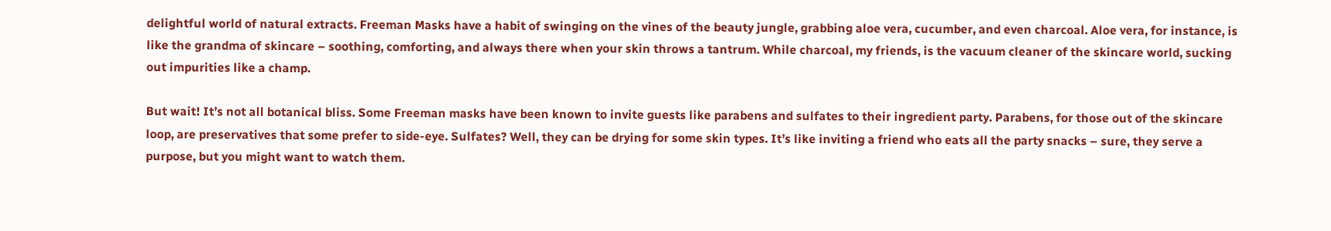delightful world of natural extracts. Freeman Masks have a habit of swinging on the vines of the beauty jungle, grabbing aloe vera, cucumber, and even charcoal. Aloe vera, for instance, is like the grandma of skincare – soothing, comforting, and always there when your skin throws a tantrum. While charcoal, my friends, is the vacuum cleaner of the skincare world, sucking out impurities like a champ.

But wait! It’s not all botanical bliss. Some Freeman masks have been known to invite guests like parabens and sulfates to their ingredient party. Parabens, for those out of the skincare loop, are preservatives that some prefer to side-eye. Sulfates? Well, they can be drying for some skin types. It’s like inviting a friend who eats all the party snacks – sure, they serve a purpose, but you might want to watch them.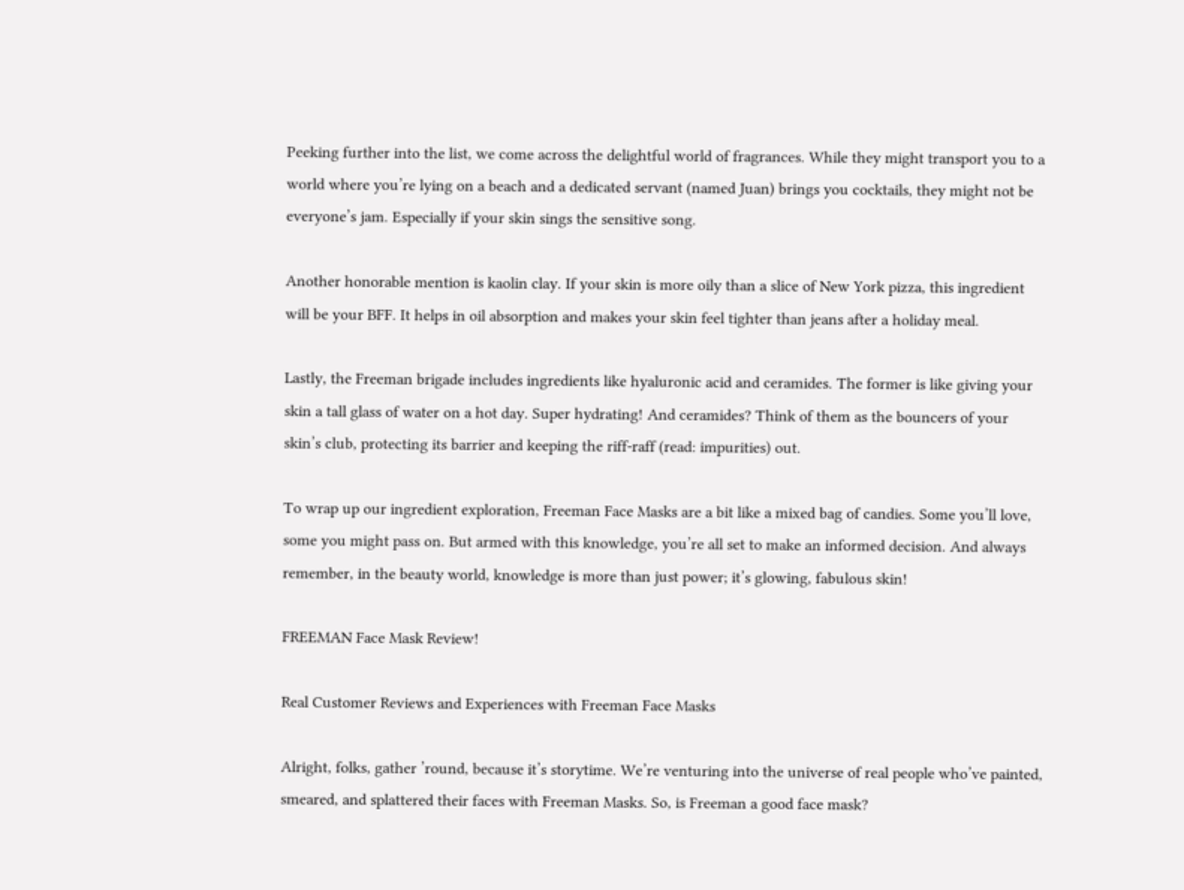Peeking further into the list, we come across the delightful world of fragrances. While they might transport you to a world where you’re lying on a beach and a dedicated servant (named Juan) brings you cocktails, they might not be everyone’s jam. Especially if your skin sings the sensitive song.

Another honorable mention is kaolin clay. If your skin is more oily than a slice of New York pizza, this ingredient will be your BFF. It helps in oil absorption and makes your skin feel tighter than jeans after a holiday meal.

Lastly, the Freeman brigade includes ingredients like hyaluronic acid and ceramides. The former is like giving your skin a tall glass of water on a hot day. Super hydrating! And ceramides? Think of them as the bouncers of your skin’s club, protecting its barrier and keeping the riff-raff (read: impurities) out.

To wrap up our ingredient exploration, Freeman Face Masks are a bit like a mixed bag of candies. Some you’ll love, some you might pass on. But armed with this knowledge, you’re all set to make an informed decision. And always remember, in the beauty world, knowledge is more than just power; it’s glowing, fabulous skin!

FREEMAN Face Mask Review!

Real Customer Reviews and Experiences with Freeman Face Masks

Alright, folks, gather ’round, because it’s storytime. We’re venturing into the universe of real people who’ve painted, smeared, and splattered their faces with Freeman Masks. So, is Freeman a good face mask?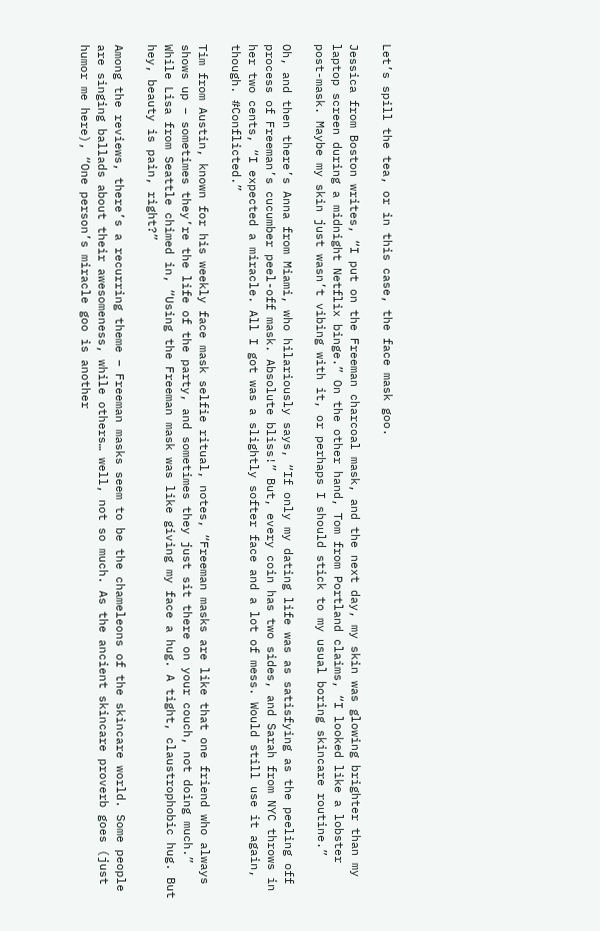Let’s spill the tea, or in this case, the face mask goo.

Jessica from Boston writes, “I put on the Freeman charcoal mask, and the next day, my skin was glowing brighter than my laptop screen during a midnight Netflix binge.” On the other hand, Tom from Portland claims, “I looked like a lobster post-mask. Maybe my skin just wasn’t vibing with it, or perhaps I should stick to my usual boring skincare routine.”

Oh, and then there’s Anna from Miami, who hilariously says, “If only my dating life was as satisfying as the peeling off process of Freeman’s cucumber peel-off mask. Absolute bliss!” But, every coin has two sides, and Sarah from NYC throws in her two cents, “I expected a miracle. All I got was a slightly softer face and a lot of mess. Would still use it again, though. #Conflicted.”

Tim from Austin, known for his weekly face mask selfie ritual, notes, “Freeman masks are like that one friend who always shows up – sometimes they’re the life of the party, and sometimes they just sit there on your couch, not doing much.” While Lisa from Seattle chimed in, “Using the Freeman mask was like giving my face a hug. A tight, claustrophobic hug. But hey, beauty is pain, right?”

Among the reviews, there’s a recurring theme – Freeman masks seem to be the chameleons of the skincare world. Some people are singing ballads about their awesomeness, while others… well, not so much. As the ancient skincare proverb goes (just humor me here), “One person’s miracle goo is another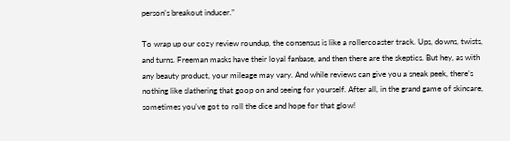person’s breakout inducer.”

To wrap up our cozy review roundup, the consensus is like a rollercoaster track. Ups, downs, twists, and turns. Freeman masks have their loyal fanbase, and then there are the skeptics. But hey, as with any beauty product, your mileage may vary. And while reviews can give you a sneak peek, there’s nothing like slathering that goop on and seeing for yourself. After all, in the grand game of skincare, sometimes you’ve got to roll the dice and hope for that glow!